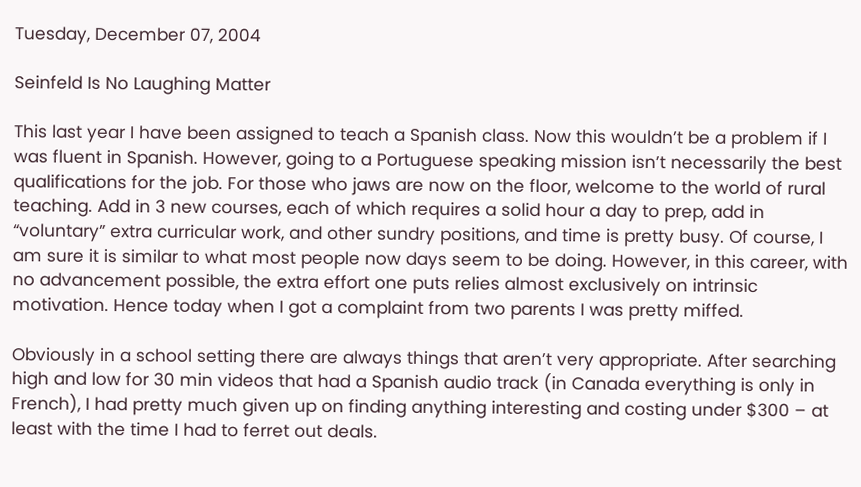Tuesday, December 07, 2004

Seinfeld Is No Laughing Matter

This last year I have been assigned to teach a Spanish class. Now this wouldn’t be a problem if I was fluent in Spanish. However, going to a Portuguese speaking mission isn’t necessarily the best qualifications for the job. For those who jaws are now on the floor, welcome to the world of rural teaching. Add in 3 new courses, each of which requires a solid hour a day to prep, add in “voluntary” extra curricular work, and other sundry positions, and time is pretty busy. Of course, I am sure it is similar to what most people now days seem to be doing. However, in this career, with no advancement possible, the extra effort one puts relies almost exclusively on intrinsic motivation. Hence today when I got a complaint from two parents I was pretty miffed.

Obviously in a school setting there are always things that aren’t very appropriate. After searching high and low for 30 min videos that had a Spanish audio track (in Canada everything is only in French), I had pretty much given up on finding anything interesting and costing under $300 – at least with the time I had to ferret out deals.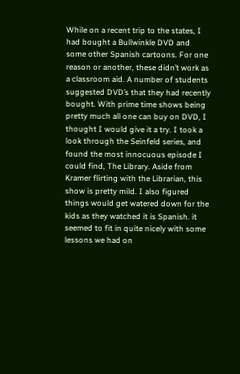While on a recent trip to the states, I had bought a Bullwinkle DVD and some other Spanish cartoons. For one reason or another, these didn’t work as a classroom aid. A number of students suggested DVD’s that they had recently bought. With prime time shows being pretty much all one can buy on DVD, I thought I would give it a try. I took a look through the Seinfeld series, and found the most innocuous episode I could find, The Library. Aside from Kramer flirting with the Librarian, this show is pretty mild. I also figured things would get watered down for the kids as they watched it is Spanish. it seemed to fit in quite nicely with some lessons we had on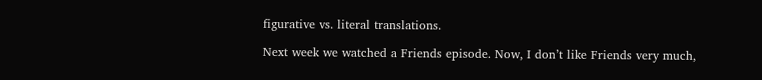figurative vs. literal translations.

Next week we watched a Friends episode. Now, I don’t like Friends very much,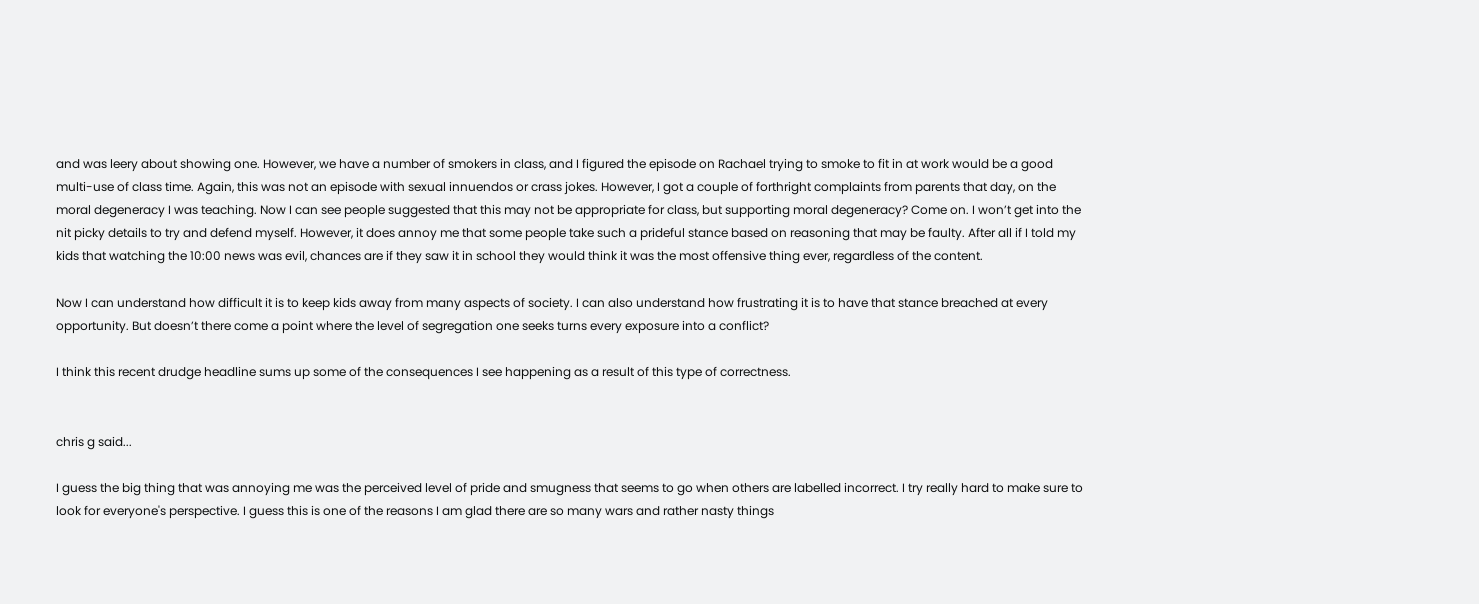and was leery about showing one. However, we have a number of smokers in class, and I figured the episode on Rachael trying to smoke to fit in at work would be a good multi-use of class time. Again, this was not an episode with sexual innuendos or crass jokes. However, I got a couple of forthright complaints from parents that day, on the moral degeneracy I was teaching. Now I can see people suggested that this may not be appropriate for class, but supporting moral degeneracy? Come on. I won’t get into the nit picky details to try and defend myself. However, it does annoy me that some people take such a prideful stance based on reasoning that may be faulty. After all if I told my kids that watching the 10:00 news was evil, chances are if they saw it in school they would think it was the most offensive thing ever, regardless of the content.

Now I can understand how difficult it is to keep kids away from many aspects of society. I can also understand how frustrating it is to have that stance breached at every opportunity. But doesn’t there come a point where the level of segregation one seeks turns every exposure into a conflict?

I think this recent drudge headline sums up some of the consequences I see happening as a result of this type of correctness.


chris g said...

I guess the big thing that was annoying me was the perceived level of pride and smugness that seems to go when others are labelled incorrect. I try really hard to make sure to look for everyone's perspective. I guess this is one of the reasons I am glad there are so many wars and rather nasty things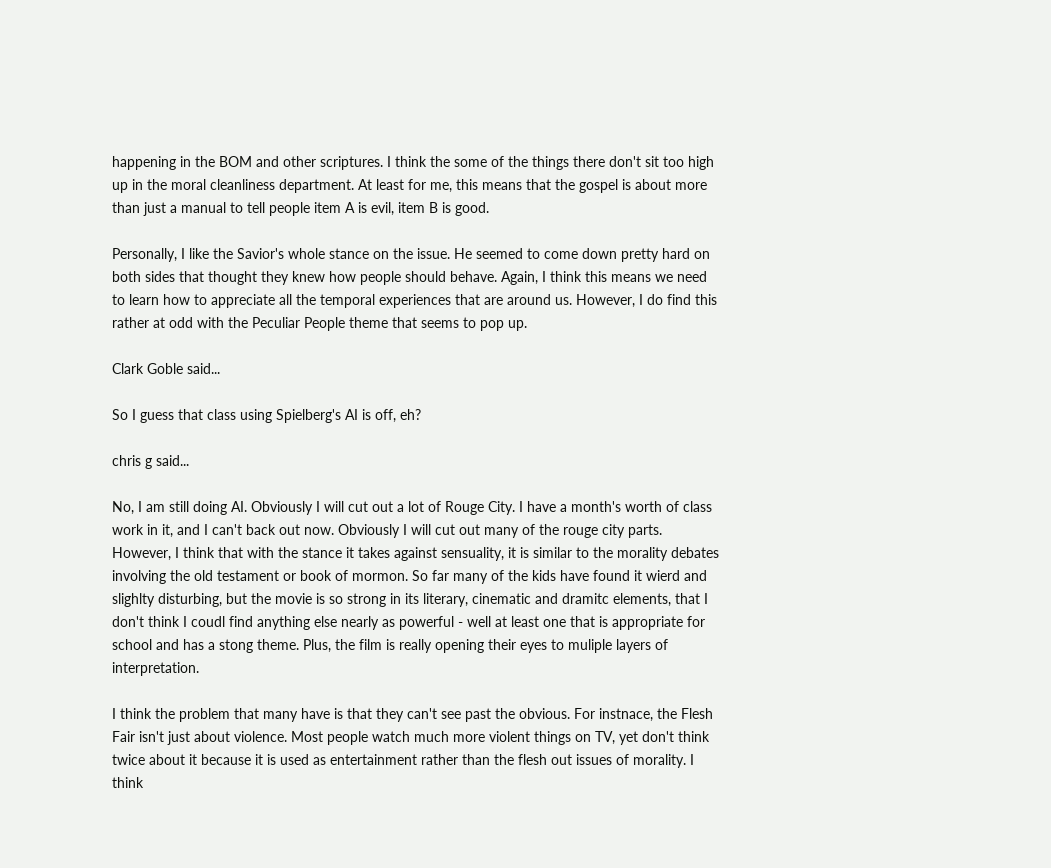happening in the BOM and other scriptures. I think the some of the things there don't sit too high up in the moral cleanliness department. At least for me, this means that the gospel is about more than just a manual to tell people item A is evil, item B is good.

Personally, I like the Savior's whole stance on the issue. He seemed to come down pretty hard on both sides that thought they knew how people should behave. Again, I think this means we need to learn how to appreciate all the temporal experiences that are around us. However, I do find this rather at odd with the Peculiar People theme that seems to pop up.

Clark Goble said...

So I guess that class using Spielberg's AI is off, eh?

chris g said...

No, I am still doing AI. Obviously I will cut out a lot of Rouge City. I have a month's worth of class work in it, and I can't back out now. Obviously I will cut out many of the rouge city parts. However, I think that with the stance it takes against sensuality, it is similar to the morality debates involving the old testament or book of mormon. So far many of the kids have found it wierd and slighlty disturbing, but the movie is so strong in its literary, cinematic and dramitc elements, that I don't think I coudl find anything else nearly as powerful - well at least one that is appropriate for school and has a stong theme. Plus, the film is really opening their eyes to muliple layers of interpretation.

I think the problem that many have is that they can't see past the obvious. For instnace, the Flesh Fair isn't just about violence. Most people watch much more violent things on TV, yet don't think twice about it because it is used as entertainment rather than the flesh out issues of morality. I think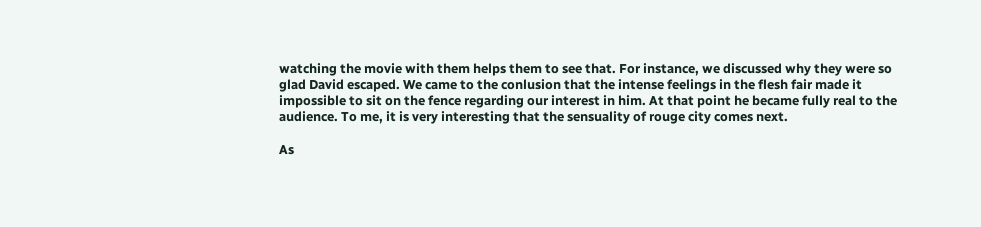watching the movie with them helps them to see that. For instance, we discussed why they were so glad David escaped. We came to the conlusion that the intense feelings in the flesh fair made it impossible to sit on the fence regarding our interest in him. At that point he became fully real to the audience. To me, it is very interesting that the sensuality of rouge city comes next.

As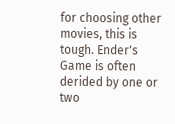for choosing other movies, this is tough. Ender's Game is often derided by one or two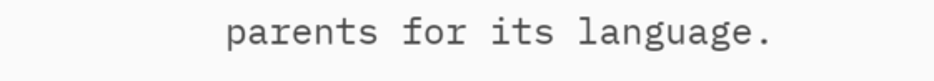parents for its language.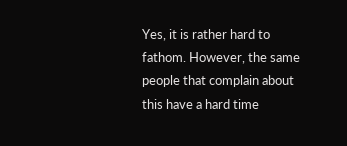Yes, it is rather hard to fathom. However, the same people that complain about this have a hard time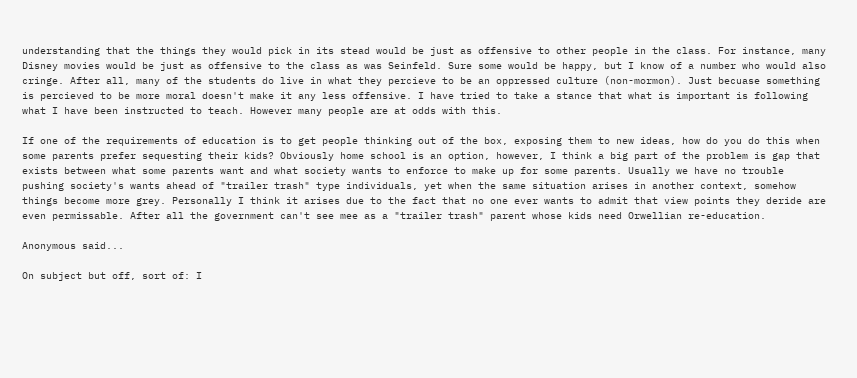understanding that the things they would pick in its stead would be just as offensive to other people in the class. For instance, many Disney movies would be just as offensive to the class as was Seinfeld. Sure some would be happy, but I know of a number who would also cringe. After all, many of the students do live in what they percieve to be an oppressed culture (non-mormon). Just becuase something is percieved to be more moral doesn't make it any less offensive. I have tried to take a stance that what is important is following what I have been instructed to teach. However many people are at odds with this.

If one of the requirements of education is to get people thinking out of the box, exposing them to new ideas, how do you do this when some parents prefer sequesting their kids? Obviously home school is an option, however, I think a big part of the problem is gap that exists between what some parents want and what society wants to enforce to make up for some parents. Usually we have no trouble pushing society's wants ahead of "trailer trash" type individuals, yet when the same situation arises in another context, somehow things become more grey. Personally I think it arises due to the fact that no one ever wants to admit that view points they deride are even permissable. After all the government can't see mee as a "trailer trash" parent whose kids need Orwellian re-education.

Anonymous said...

On subject but off, sort of: I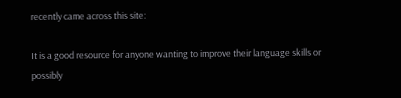recently came across this site:

It is a good resource for anyone wanting to improve their language skills or possibly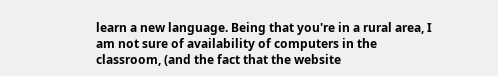learn a new language. Being that you're in a rural area, I am not sure of availability of computers in the classroom, (and the fact that the website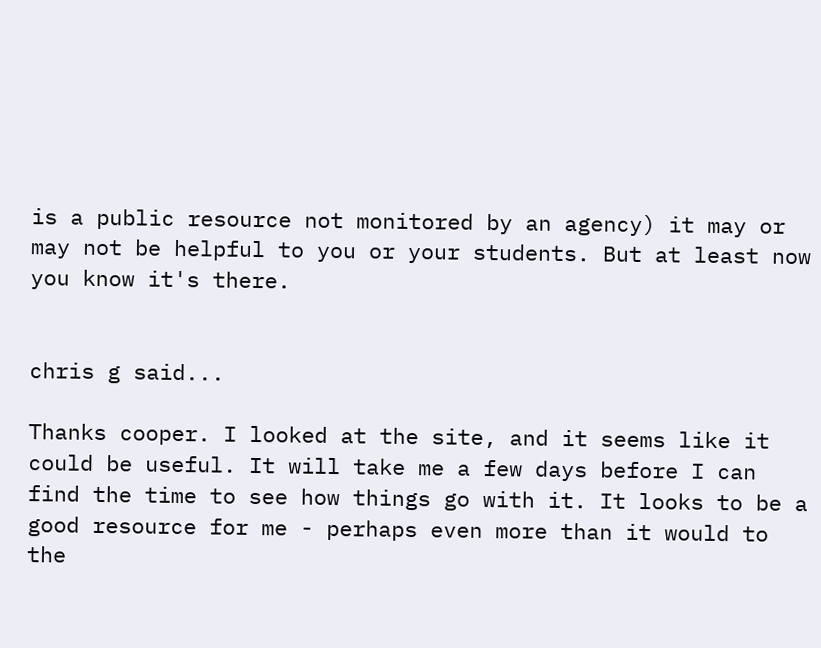is a public resource not monitored by an agency) it may or may not be helpful to you or your students. But at least now you know it's there.


chris g said...

Thanks cooper. I looked at the site, and it seems like it could be useful. It will take me a few days before I can find the time to see how things go with it. It looks to be a good resource for me - perhaps even more than it would to the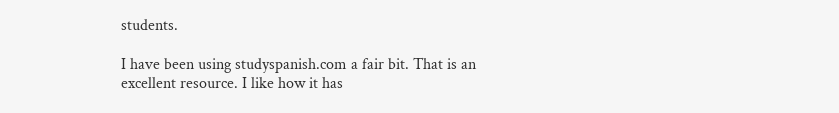students.

I have been using studyspanish.com a fair bit. That is an excellent resource. I like how it has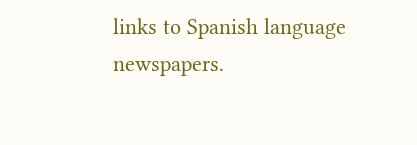links to Spanish language newspapers.